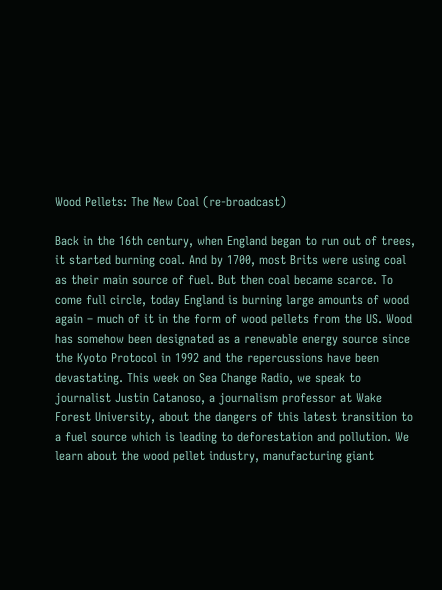Wood Pellets: The New Coal (re-broadcast)

Back in the 16th century, when England began to run out of trees, it started burning coal. And by 1700, most Brits were using coal as their main source of fuel. But then coal became scarce. To come full circle, today England is burning large amounts of wood again – much of it in the form of wood pellets from the US. Wood has somehow been designated as a renewable energy source since the Kyoto Protocol in 1992 and the repercussions have been devastating. This week on Sea Change Radio, we speak to journalist Justin Catanoso, a journalism professor at Wake Forest University, about the dangers of this latest transition to a fuel source which is leading to deforestation and pollution. We learn about the wood pellet industry, manufacturing giant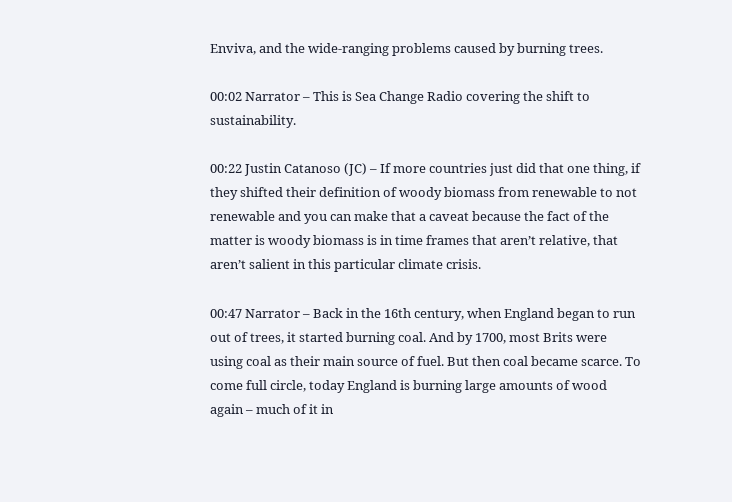Enviva, and the wide-ranging problems caused by burning trees.

00:02 Narrator – This is Sea Change Radio covering the shift to sustainability.

00:22 Justin Catanoso (JC) – If more countries just did that one thing, if they shifted their definition of woody biomass from renewable to not renewable and you can make that a caveat because the fact of the matter is woody biomass is in time frames that aren’t relative, that aren’t salient in this particular climate crisis.

00:47 Narrator – Back in the 16th century, when England began to run out of trees, it started burning coal. And by 1700, most Brits were using coal as their main source of fuel. But then coal became scarce. To come full circle, today England is burning large amounts of wood again – much of it in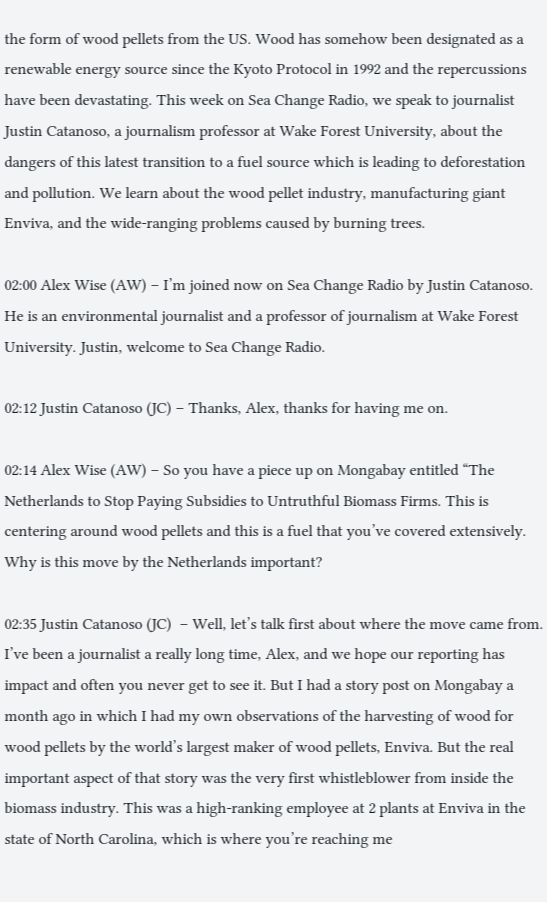the form of wood pellets from the US. Wood has somehow been designated as a renewable energy source since the Kyoto Protocol in 1992 and the repercussions have been devastating. This week on Sea Change Radio, we speak to journalist Justin Catanoso, a journalism professor at Wake Forest University, about the dangers of this latest transition to a fuel source which is leading to deforestation and pollution. We learn about the wood pellet industry, manufacturing giant Enviva, and the wide-ranging problems caused by burning trees.

02:00 Alex Wise (AW) – I’m joined now on Sea Change Radio by Justin Catanoso. He is an environmental journalist and a professor of journalism at Wake Forest University. Justin, welcome to Sea Change Radio.

02:12 Justin Catanoso (JC) – Thanks, Alex, thanks for having me on.

02:14 Alex Wise (AW) – So you have a piece up on Mongabay entitled “The Netherlands to Stop Paying Subsidies to Untruthful Biomass Firms. This is centering around wood pellets and this is a fuel that you’ve covered extensively. Why is this move by the Netherlands important?

02:35 Justin Catanoso (JC)  – Well, let’s talk first about where the move came from. I’ve been a journalist a really long time, Alex, and we hope our reporting has impact and often you never get to see it. But I had a story post on Mongabay a month ago in which I had my own observations of the harvesting of wood for wood pellets by the world’s largest maker of wood pellets, Enviva. But the real important aspect of that story was the very first whistleblower from inside the biomass industry. This was a high-ranking employee at 2 plants at Enviva in the state of North Carolina, which is where you’re reaching me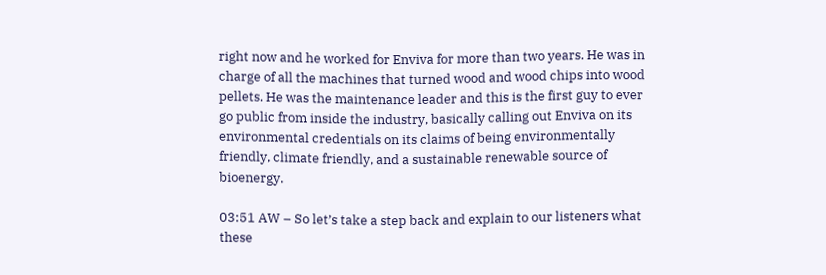right now and he worked for Enviva for more than two years. He was in charge of all the machines that turned wood and wood chips into wood pellets. He was the maintenance leader and this is the first guy to ever go public from inside the industry, basically calling out Enviva on its environmental credentials on its claims of being environmentally friendly, climate friendly, and a sustainable renewable source of bioenergy.

03:51 AW – So let’s take a step back and explain to our listeners what these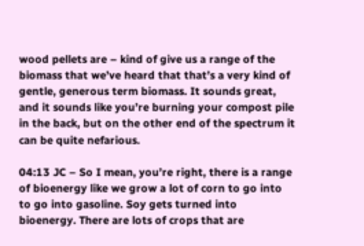wood pellets are – kind of give us a range of the biomass that we’ve heard that that’s a very kind of gentle, generous term biomass. It sounds great, and it sounds like you’re burning your compost pile in the back, but on the other end of the spectrum it can be quite nefarious.

04:13 JC – So I mean, you’re right, there is a range of bioenergy like we grow a lot of corn to go into to go into gasoline. Soy gets turned into bioenergy. There are lots of crops that are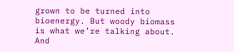grown to be turned into bioenergy. But woody biomass is what we’re talking about. And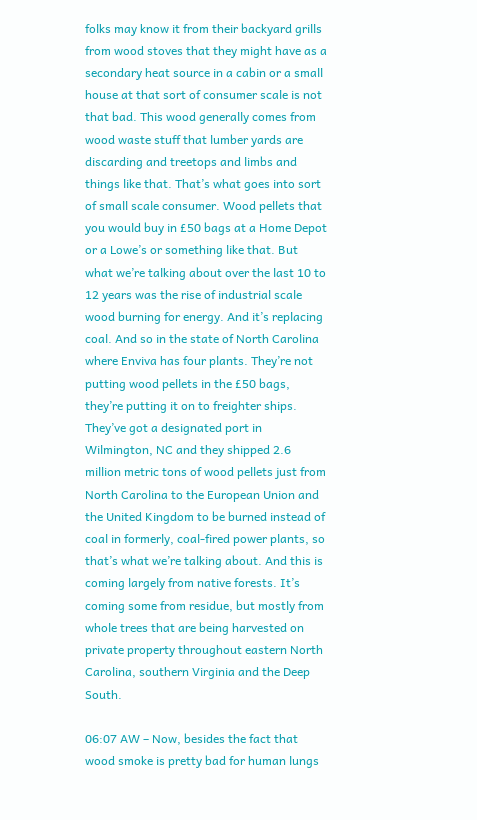folks may know it from their backyard grills from wood stoves that they might have as a secondary heat source in a cabin or a small house at that sort of consumer scale is not that bad. This wood generally comes from wood waste stuff that lumber yards are discarding and treetops and limbs and things like that. That’s what goes into sort of small scale consumer. Wood pellets that you would buy in £50 bags at a Home Depot or a Lowe’s or something like that. But what we’re talking about over the last 10 to 12 years was the rise of industrial scale wood burning for energy. And it’s replacing coal. And so in the state of North Carolina where Enviva has four plants. They’re not putting wood pellets in the £50 bags, they’re putting it on to freighter ships. They’ve got a designated port in Wilmington, NC and they shipped 2.6 million metric tons of wood pellets just from North Carolina to the European Union and the United Kingdom to be burned instead of coal in formerly, coal-fired power plants, so that’s what we’re talking about. And this is coming largely from native forests. It’s coming some from residue, but mostly from whole trees that are being harvested on private property throughout eastern North Carolina, southern Virginia and the Deep South.

06:07 AW – Now, besides the fact that wood smoke is pretty bad for human lungs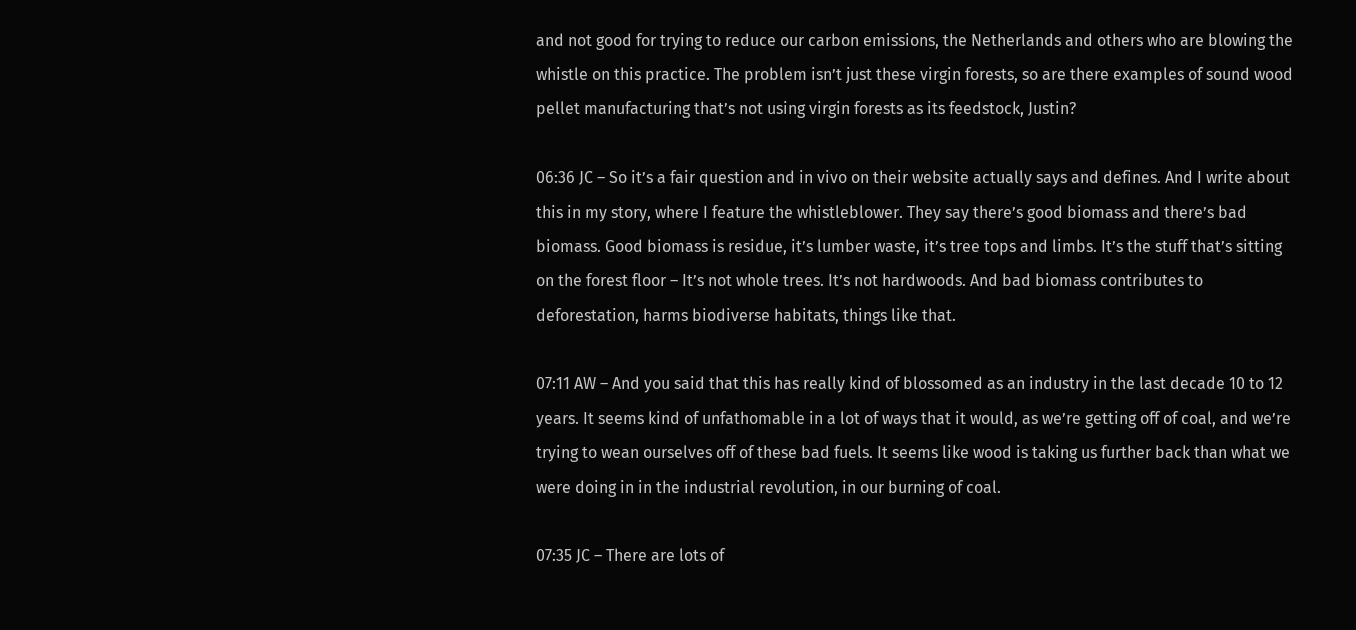and not good for trying to reduce our carbon emissions, the Netherlands and others who are blowing the whistle on this practice. The problem isn’t just these virgin forests, so are there examples of sound wood pellet manufacturing that’s not using virgin forests as its feedstock, Justin?

06:36 JC – So it’s a fair question and in vivo on their website actually says and defines. And I write about this in my story, where I feature the whistleblower. They say there’s good biomass and there’s bad biomass. Good biomass is residue, it’s lumber waste, it’s tree tops and limbs. It’s the stuff that’s sitting on the forest floor – It’s not whole trees. It’s not hardwoods. And bad biomass contributes to deforestation, harms biodiverse habitats, things like that.

07:11 AW – And you said that this has really kind of blossomed as an industry in the last decade 10 to 12 years. It seems kind of unfathomable in a lot of ways that it would, as we’re getting off of coal, and we’re trying to wean ourselves off of these bad fuels. It seems like wood is taking us further back than what we were doing in in the industrial revolution, in our burning of coal.

07:35 JC – There are lots of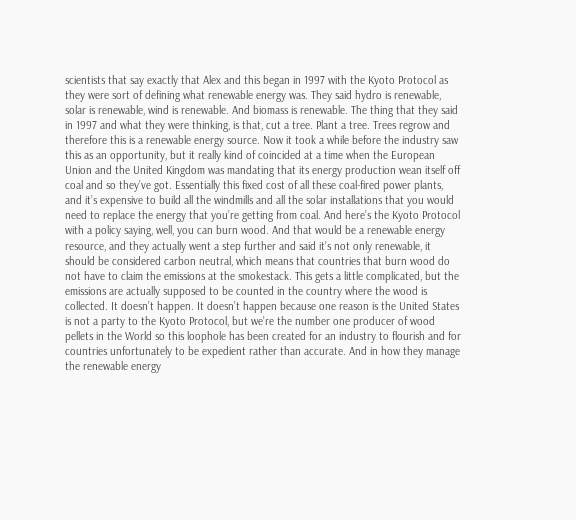scientists that say exactly that Alex and this began in 1997 with the Kyoto Protocol as they were sort of defining what renewable energy was. They said hydro is renewable, solar is renewable, wind is renewable. And biomass is renewable. The thing that they said in 1997 and what they were thinking, is that, cut a tree. Plant a tree. Trees regrow and therefore this is a renewable energy source. Now it took a while before the industry saw this as an opportunity, but it really kind of coincided at a time when the European Union and the United Kingdom was mandating that its energy production wean itself off coal and so they’ve got. Essentially this fixed cost of all these coal-fired power plants, and it’s expensive to build all the windmills and all the solar installations that you would need to replace the energy that you’re getting from coal. And here’s the Kyoto Protocol with a policy saying, well, you can burn wood. And that would be a renewable energy resource, and they actually went a step further and said it’s not only renewable, it should be considered carbon neutral, which means that countries that burn wood do not have to claim the emissions at the smokestack. This gets a little complicated, but the emissions are actually supposed to be counted in the country where the wood is collected. It doesn’t happen. It doesn’t happen because one reason is the United States is not a party to the Kyoto Protocol, but we’re the number one producer of wood pellets in the World so this loophole has been created for an industry to flourish and for countries unfortunately to be expedient rather than accurate. And in how they manage the renewable energy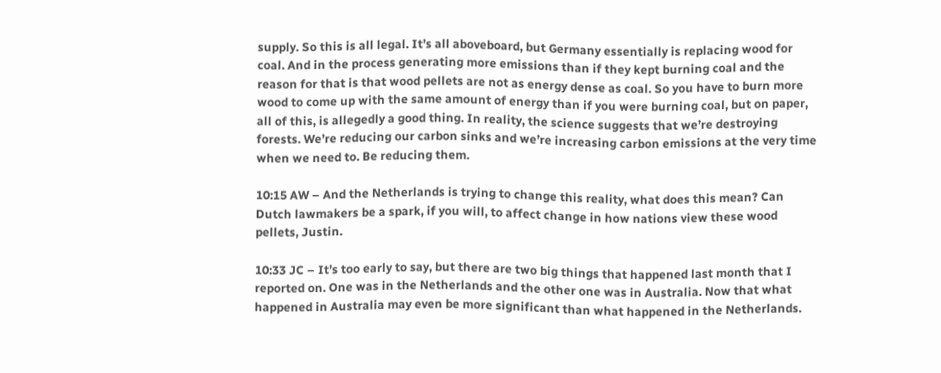supply. So this is all legal. It’s all aboveboard, but Germany essentially is replacing wood for coal. And in the process generating more emissions than if they kept burning coal and the reason for that is that wood pellets are not as energy dense as coal. So you have to burn more wood to come up with the same amount of energy than if you were burning coal, but on paper, all of this, is allegedly a good thing. In reality, the science suggests that we’re destroying forests. We’re reducing our carbon sinks and we’re increasing carbon emissions at the very time when we need to. Be reducing them.

10:15 AW – And the Netherlands is trying to change this reality, what does this mean? Can Dutch lawmakers be a spark, if you will, to affect change in how nations view these wood pellets, Justin.

10:33 JC – It’s too early to say, but there are two big things that happened last month that I reported on. One was in the Netherlands and the other one was in Australia. Now that what happened in Australia may even be more significant than what happened in the Netherlands.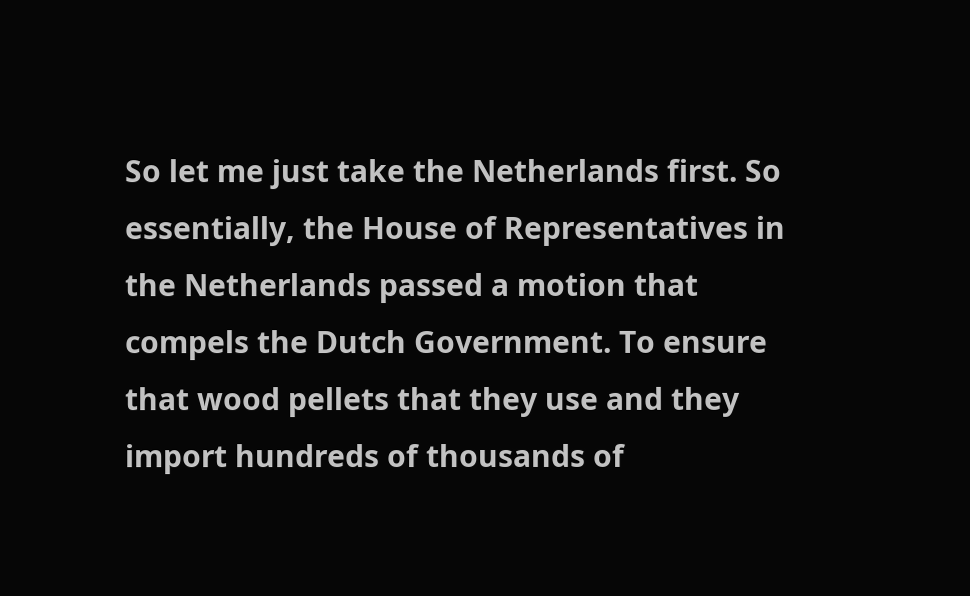So let me just take the Netherlands first. So essentially, the House of Representatives in the Netherlands passed a motion that compels the Dutch Government. To ensure that wood pellets that they use and they import hundreds of thousands of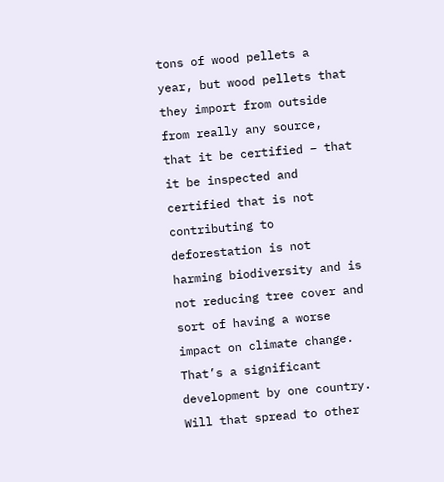tons of wood pellets a year, but wood pellets that they import from outside from really any source, that it be certified – that it be inspected and certified that is not contributing to deforestation is not harming biodiversity and is not reducing tree cover and sort of having a worse impact on climate change. That’s a significant development by one country. Will that spread to other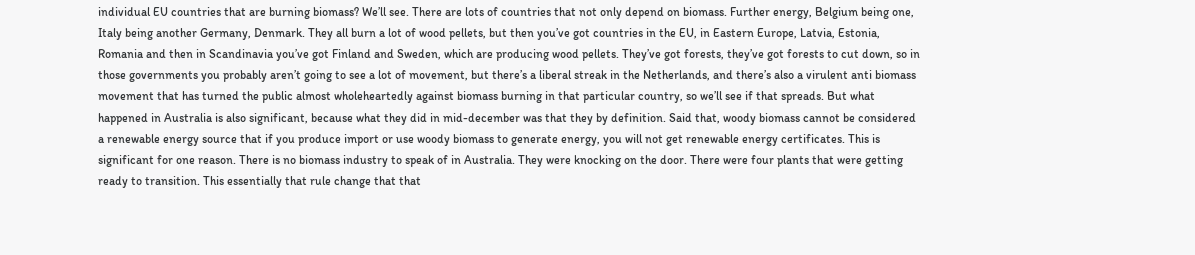individual EU countries that are burning biomass? We’ll see. There are lots of countries that not only depend on biomass. Further energy, Belgium being one, Italy being another Germany, Denmark. They all burn a lot of wood pellets, but then you’ve got countries in the EU, in Eastern Europe, Latvia, Estonia, Romania and then in Scandinavia you’ve got Finland and Sweden, which are producing wood pellets. They’ve got forests, they’ve got forests to cut down, so in those governments you probably aren’t going to see a lot of movement, but there’s a liberal streak in the Netherlands, and there’s also a virulent anti biomass movement that has turned the public almost wholeheartedly against biomass burning in that particular country, so we’ll see if that spreads. But what happened in Australia is also significant, because what they did in mid-december was that they by definition. Said that, woody biomass cannot be considered a renewable energy source that if you produce import or use woody biomass to generate energy, you will not get renewable energy certificates. This is significant for one reason. There is no biomass industry to speak of in Australia. They were knocking on the door. There were four plants that were getting ready to transition. This essentially that rule change that that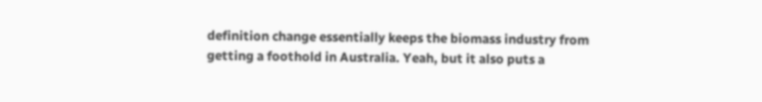definition change essentially keeps the biomass industry from getting a foothold in Australia. Yeah, but it also puts a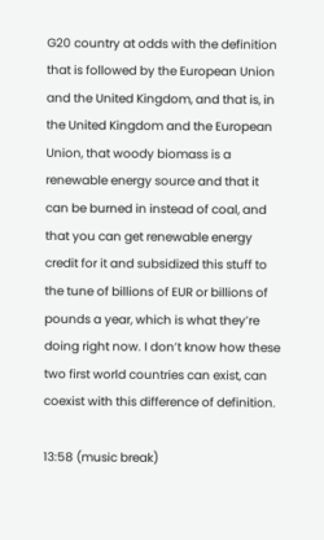G20 country at odds with the definition that is followed by the European Union and the United Kingdom, and that is, in the United Kingdom and the European Union, that woody biomass is a renewable energy source and that it can be burned in instead of coal, and that you can get renewable energy credit for it and subsidized this stuff to the tune of billions of EUR or billions of pounds a year, which is what they’re doing right now. I don’t know how these two first world countries can exist, can coexist with this difference of definition.

13:58 (music break)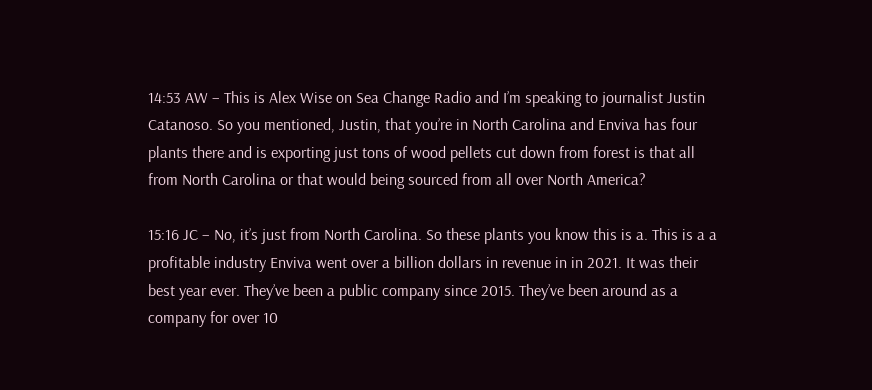14:53 AW – This is Alex Wise on Sea Change Radio and I’m speaking to journalist Justin Catanoso. So you mentioned, Justin, that you’re in North Carolina and Enviva has four plants there and is exporting just tons of wood pellets cut down from forest is that all from North Carolina or that would being sourced from all over North America?

15:16 JC – No, it’s just from North Carolina. So these plants you know this is a. This is a a profitable industry Enviva went over a billion dollars in revenue in in 2021. It was their best year ever. They’ve been a public company since 2015. They’ve been around as a company for over 10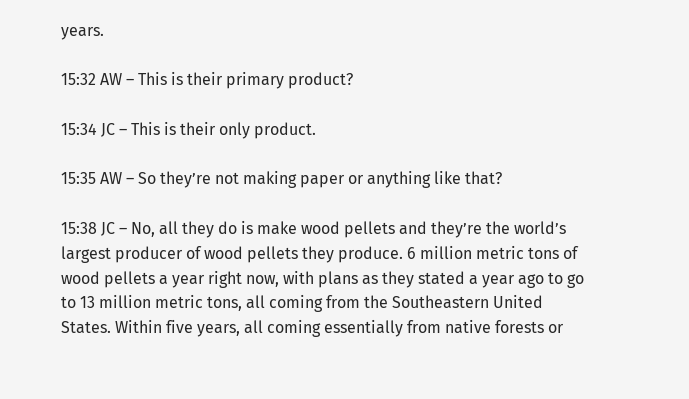years.

15:32 AW – This is their primary product?

15:34 JC – This is their only product.

15:35 AW – So they’re not making paper or anything like that?

15:38 JC – No, all they do is make wood pellets and they’re the world’s largest producer of wood pellets they produce. 6 million metric tons of wood pellets a year right now, with plans as they stated a year ago to go to 13 million metric tons, all coming from the Southeastern United States. Within five years, all coming essentially from native forests or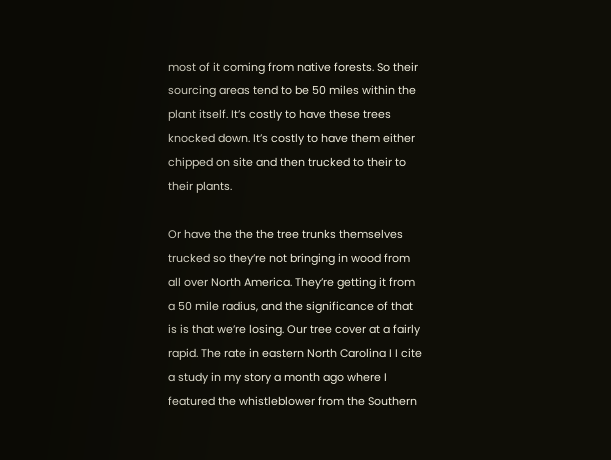most of it coming from native forests. So their sourcing areas tend to be 50 miles within the plant itself. It’s costly to have these trees knocked down. It’s costly to have them either chipped on site and then trucked to their to their plants.

Or have the the the tree trunks themselves trucked so they’re not bringing in wood from all over North America. They’re getting it from a 50 mile radius, and the significance of that is is that we’re losing. Our tree cover at a fairly rapid. The rate in eastern North Carolina I I cite a study in my story a month ago where I featured the whistleblower from the Southern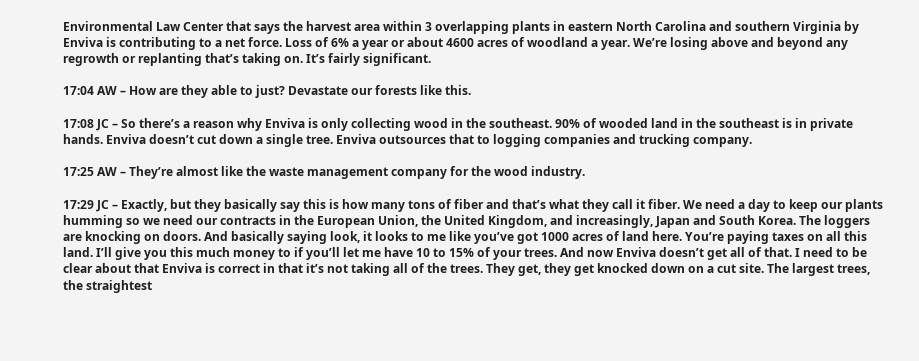Environmental Law Center that says the harvest area within 3 overlapping plants in eastern North Carolina and southern Virginia by Enviva is contributing to a net force. Loss of 6% a year or about 4600 acres of woodland a year. We’re losing above and beyond any regrowth or replanting that’s taking on. It’s fairly significant.

17:04 AW – How are they able to just? Devastate our forests like this.

17:08 JC – So there’s a reason why Enviva is only collecting wood in the southeast. 90% of wooded land in the southeast is in private hands. Enviva doesn’t cut down a single tree. Enviva outsources that to logging companies and trucking company.

17:25 AW – They’re almost like the waste management company for the wood industry.

17:29 JC – Exactly, but they basically say this is how many tons of fiber and that’s what they call it fiber. We need a day to keep our plants humming so we need our contracts in the European Union, the United Kingdom, and increasingly, Japan and South Korea. The loggers are knocking on doors. And basically saying look, it looks to me like you’ve got 1000 acres of land here. You’re paying taxes on all this land. I’ll give you this much money to if you’ll let me have 10 to 15% of your trees. And now Enviva doesn’t get all of that. I need to be clear about that Enviva is correct in that it’s not taking all of the trees. They get, they get knocked down on a cut site. The largest trees, the straightest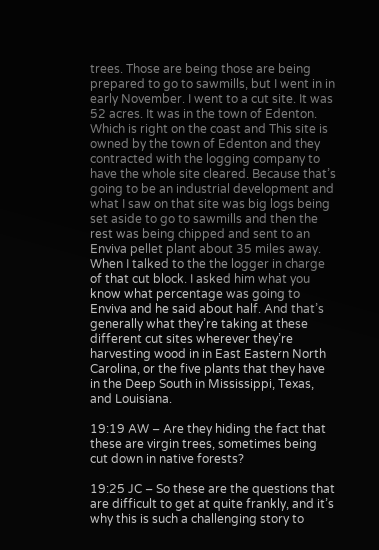trees. Those are being those are being prepared to go to sawmills, but I went in in early November. I went to a cut site. It was 52 acres. It was in the town of Edenton. Which is right on the coast and This site is owned by the town of Edenton and they contracted with the logging company to have the whole site cleared. Because that’s going to be an industrial development and what I saw on that site was big logs being set aside to go to sawmills and then the rest was being chipped and sent to an Enviva pellet plant about 35 miles away. When I talked to the the logger in charge of that cut block. I asked him what you know what percentage was going to Enviva and he said about half. And that’s generally what they’re taking at these different cut sites wherever they’re harvesting wood in in East Eastern North Carolina, or the five plants that they have in the Deep South in Mississippi, Texas, and Louisiana.

19:19 AW – Are they hiding the fact that these are virgin trees, sometimes being cut down in native forests?

19:25 JC – So these are the questions that are difficult to get at quite frankly, and it’s why this is such a challenging story to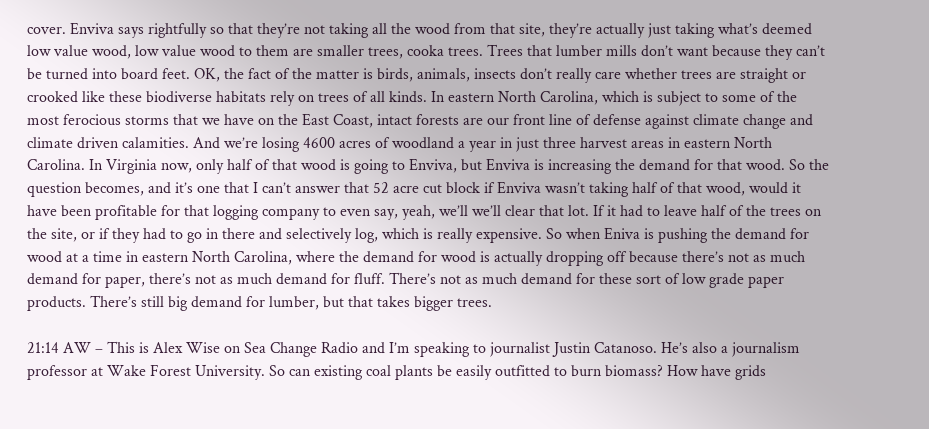cover. Enviva says rightfully so that they’re not taking all the wood from that site, they’re actually just taking what’s deemed low value wood, low value wood to them are smaller trees, cooka trees. Trees that lumber mills don’t want because they can’t be turned into board feet. OK, the fact of the matter is birds, animals, insects don’t really care whether trees are straight or crooked like these biodiverse habitats rely on trees of all kinds. In eastern North Carolina, which is subject to some of the most ferocious storms that we have on the East Coast, intact forests are our front line of defense against climate change and climate driven calamities. And we’re losing 4600 acres of woodland a year in just three harvest areas in eastern North Carolina. In Virginia now, only half of that wood is going to Enviva, but Enviva is increasing the demand for that wood. So the question becomes, and it’s one that I can’t answer that 52 acre cut block if Enviva wasn’t taking half of that wood, would it have been profitable for that logging company to even say, yeah, we’ll we’ll clear that lot. If it had to leave half of the trees on the site, or if they had to go in there and selectively log, which is really expensive. So when Eniva is pushing the demand for wood at a time in eastern North Carolina, where the demand for wood is actually dropping off because there’s not as much demand for paper, there’s not as much demand for fluff. There’s not as much demand for these sort of low grade paper products. There’s still big demand for lumber, but that takes bigger trees.

21:14 AW – This is Alex Wise on Sea Change Radio and I’m speaking to journalist Justin Catanoso. He’s also a journalism professor at Wake Forest University. So can existing coal plants be easily outfitted to burn biomass? How have grids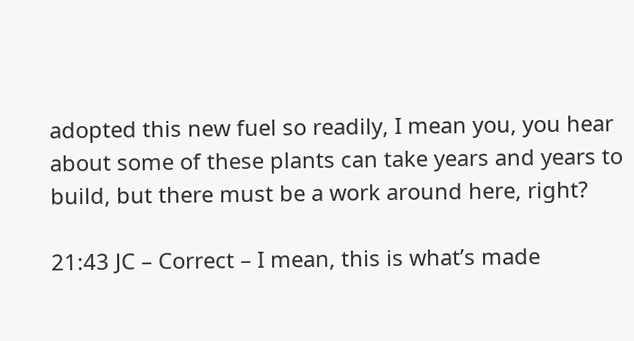adopted this new fuel so readily, I mean you, you hear about some of these plants can take years and years to build, but there must be a work around here, right?

21:43 JC – Correct – I mean, this is what’s made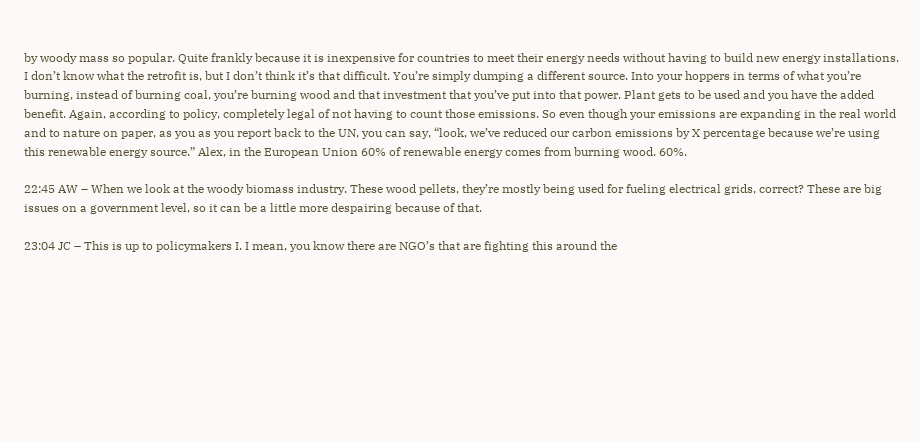by woody mass so popular. Quite frankly because it is inexpensive for countries to meet their energy needs without having to build new energy installations. I don’t know what the retrofit is, but I don’t think it’s that difficult. You’re simply dumping a different source. Into your hoppers in terms of what you’re burning, instead of burning coal, you’re burning wood and that investment that you’ve put into that power. Plant gets to be used and you have the added benefit. Again, according to policy, completely legal of not having to count those emissions. So even though your emissions are expanding in the real world and to nature on paper, as you as you report back to the UN, you can say, “look, we’ve reduced our carbon emissions by X percentage because we’re using this renewable energy source.” Alex, in the European Union 60% of renewable energy comes from burning wood. 60%.

22:45 AW – When we look at the woody biomass industry. These wood pellets, they’re mostly being used for fueling electrical grids, correct? These are big issues on a government level, so it can be a little more despairing because of that.

23:04 JC – This is up to policymakers I. I mean, you know there are NGO’s that are fighting this around the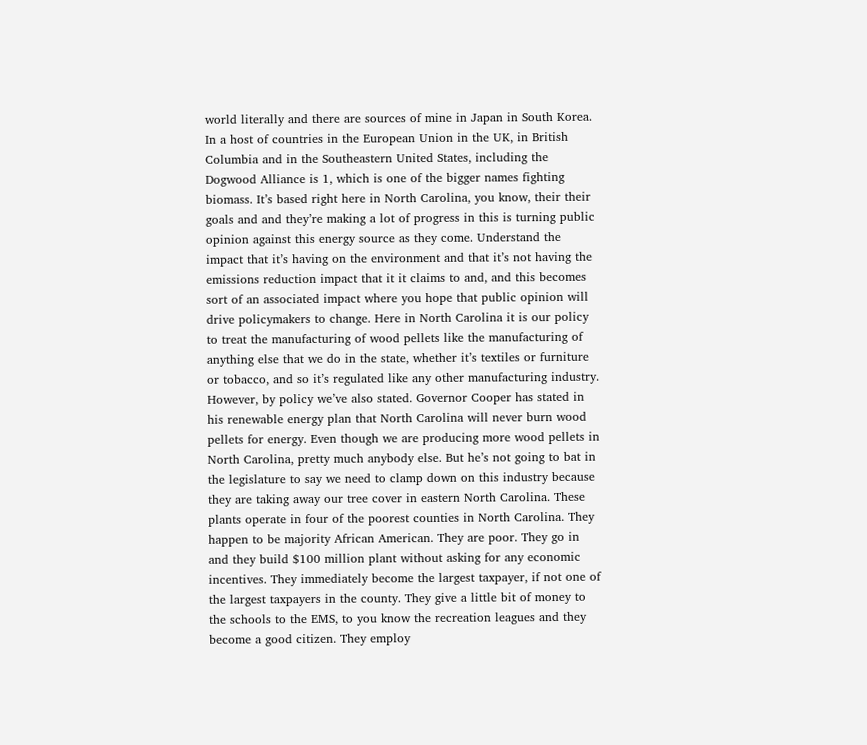world literally and there are sources of mine in Japan in South Korea. In a host of countries in the European Union in the UK, in British Columbia and in the Southeastern United States, including the Dogwood Alliance is 1, which is one of the bigger names fighting biomass. It’s based right here in North Carolina, you know, their their goals and and they’re making a lot of progress in this is turning public opinion against this energy source as they come. Understand the impact that it’s having on the environment and that it’s not having the emissions reduction impact that it it claims to and, and this becomes sort of an associated impact where you hope that public opinion will drive policymakers to change. Here in North Carolina it is our policy to treat the manufacturing of wood pellets like the manufacturing of anything else that we do in the state, whether it’s textiles or furniture or tobacco, and so it’s regulated like any other manufacturing industry. However, by policy we’ve also stated. Governor Cooper has stated in his renewable energy plan that North Carolina will never burn wood pellets for energy. Even though we are producing more wood pellets in North Carolina, pretty much anybody else. But he’s not going to bat in the legislature to say we need to clamp down on this industry because they are taking away our tree cover in eastern North Carolina. These plants operate in four of the poorest counties in North Carolina. They happen to be majority African American. They are poor. They go in and they build $100 million plant without asking for any economic incentives. They immediately become the largest taxpayer, if not one of the largest taxpayers in the county. They give a little bit of money to the schools to the EMS, to you know the recreation leagues and they become a good citizen. They employ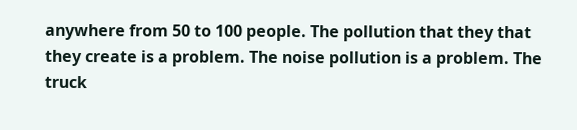anywhere from 50 to 100 people. The pollution that they that they create is a problem. The noise pollution is a problem. The truck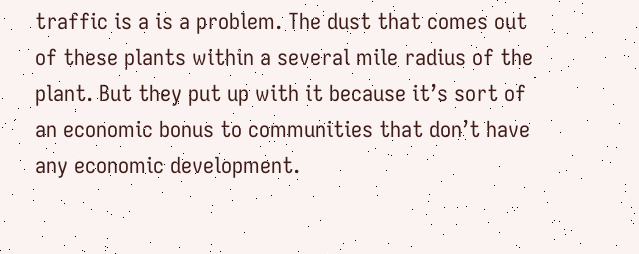traffic is a is a problem. The dust that comes out of these plants within a several mile radius of the plant. But they put up with it because it’s sort of an economic bonus to communities that don’t have any economic development.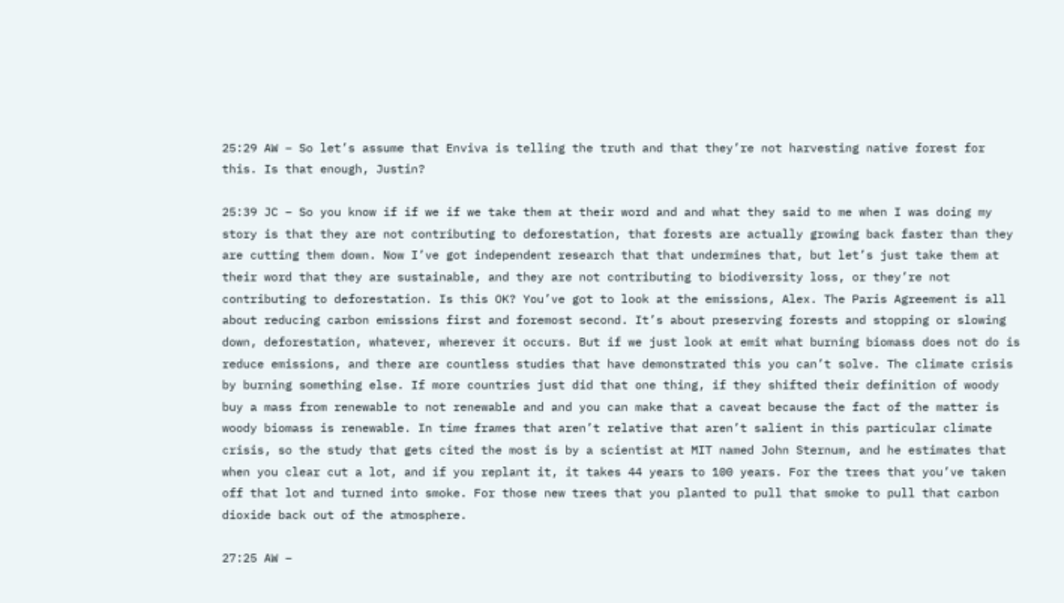25:29 AW – So let’s assume that Enviva is telling the truth and that they’re not harvesting native forest for this. Is that enough, Justin?

25:39 JC – So you know if if we if we take them at their word and and what they said to me when I was doing my story is that they are not contributing to deforestation, that forests are actually growing back faster than they are cutting them down. Now I’ve got independent research that that undermines that, but let’s just take them at their word that they are sustainable, and they are not contributing to biodiversity loss, or they’re not contributing to deforestation. Is this OK? You’ve got to look at the emissions, Alex. The Paris Agreement is all about reducing carbon emissions first and foremost second. It’s about preserving forests and stopping or slowing down, deforestation, whatever, wherever it occurs. But if we just look at emit what burning biomass does not do is reduce emissions, and there are countless studies that have demonstrated this you can’t solve. The climate crisis by burning something else. If more countries just did that one thing, if they shifted their definition of woody buy a mass from renewable to not renewable and and you can make that a caveat because the fact of the matter is woody biomass is renewable. In time frames that aren’t relative that aren’t salient in this particular climate crisis, so the study that gets cited the most is by a scientist at MIT named John Sternum, and he estimates that when you clear cut a lot, and if you replant it, it takes 44 years to 100 years. For the trees that you’ve taken off that lot and turned into smoke. For those new trees that you planted to pull that smoke to pull that carbon dioxide back out of the atmosphere.

27:25 AW –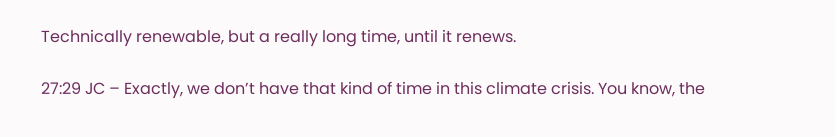Technically renewable, but a really long time, until it renews.

27:29 JC – Exactly, we don’t have that kind of time in this climate crisis. You know, the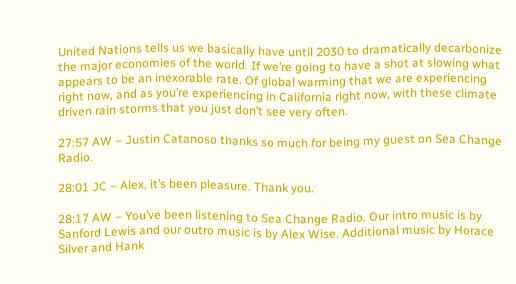United Nations tells us we basically have until 2030 to dramatically decarbonize the major economies of the world. If we’re going to have a shot at slowing what appears to be an inexorable rate. Of global warming that we are experiencing right now, and as you’re experiencing in California right now, with these climate driven rain storms that you just don’t see very often.

27:57 AW – Justin Catanoso thanks so much for being my guest on Sea Change Radio.

28:01 JC – Alex, it’s been pleasure. Thank you.

28:17 AW – You’ve been listening to Sea Change Radio. Our intro music is by Sanford Lewis and our outro music is by Alex Wise. Additional music by Horace Silver and Hank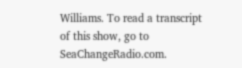Williams. To read a transcript of this show, go to SeaChangeRadio.com.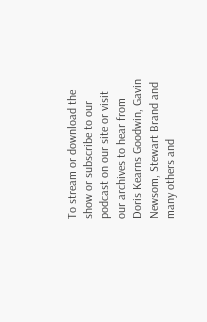To stream or download the show or subscribe to our podcast on our site or visit our archives to hear from Doris Kearns Goodwin, Gavin Newsom, Stewart Brand and many others and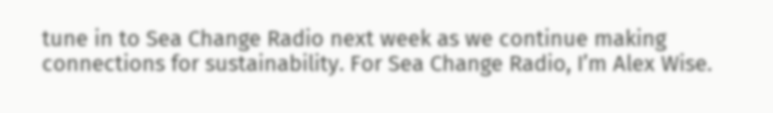tune in to Sea Change Radio next week as we continue making connections for sustainability. For Sea Change Radio, I’m Alex Wise.